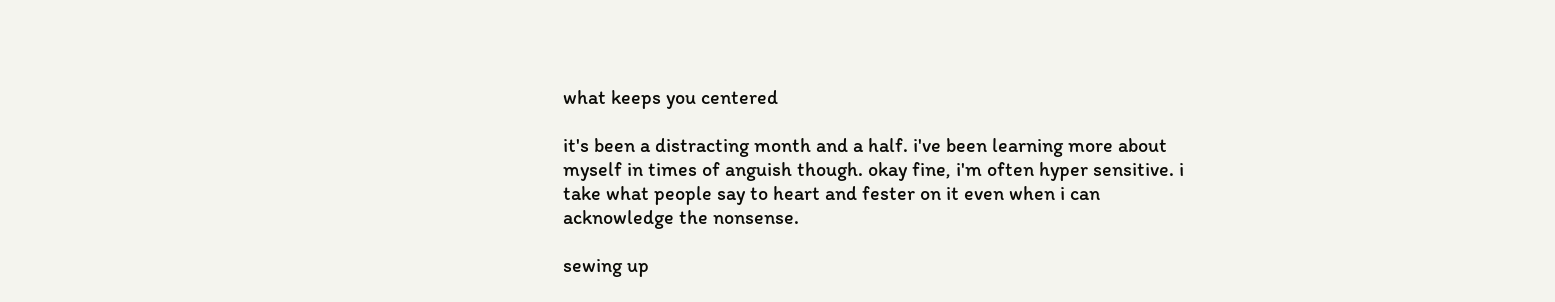what keeps you centered

it's been a distracting month and a half. i've been learning more about myself in times of anguish though. okay fine, i'm often hyper sensitive. i take what people say to heart and fester on it even when i can acknowledge the nonsense.

sewing up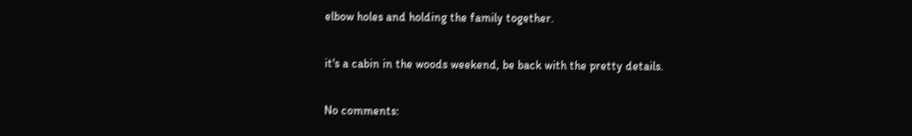elbow holes and holding the family together.

it's a cabin in the woods weekend, be back with the pretty details.

No comments: